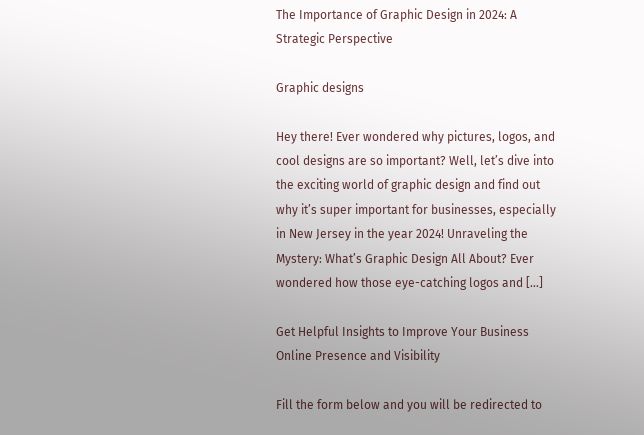The Importance of Graphic Design in 2024: A Strategic Perspective

Graphic designs

Hey there! Ever wondered why pictures, logos, and cool designs are so important? Well, let’s dive into the exciting world of graphic design and find out why it’s super important for businesses, especially in New Jersey in the year 2024! Unraveling the Mystery: What’s Graphic Design All About? Ever wondered how those eye-catching logos and […]

Get Helpful Insights to Improve Your Business Online Presence and Visibility

Fill the form below and you will be redirected to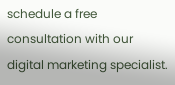schedule a free consultation with our digital marketing specialist.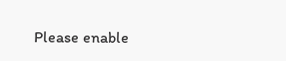Please enable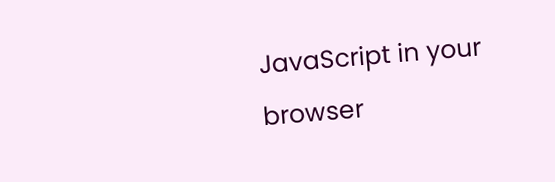JavaScript in your browser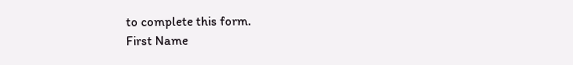to complete this form.
First Name